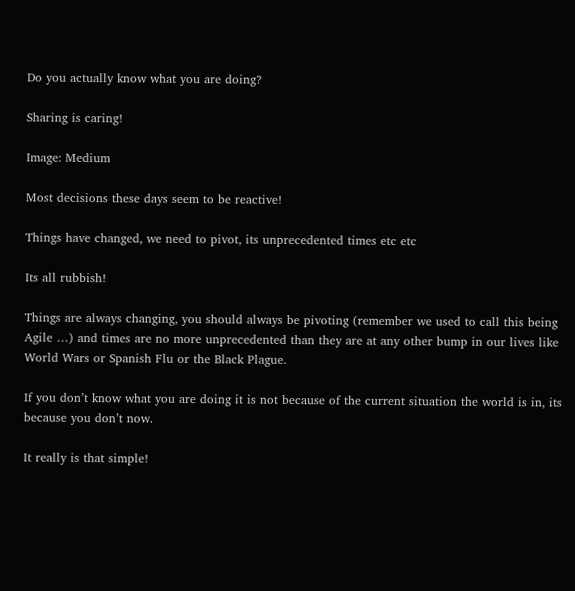Do you actually know what you are doing?

Sharing is caring!

Image: Medium

Most decisions these days seem to be reactive!

Things have changed, we need to pivot, its unprecedented times etc etc

Its all rubbish!

Things are always changing, you should always be pivoting (remember we used to call this being Agile …) and times are no more unprecedented than they are at any other bump in our lives like World Wars or Spanish Flu or the Black Plague.

If you don’t know what you are doing it is not because of the current situation the world is in, its because you don’t now.

It really is that simple!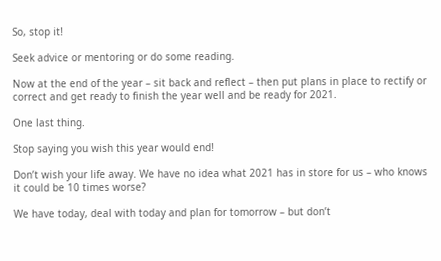So, stop it!

Seek advice or mentoring or do some reading.

Now at the end of the year – sit back and reflect – then put plans in place to rectify or correct and get ready to finish the year well and be ready for 2021.

One last thing.

Stop saying you wish this year would end!

Don’t wish your life away. We have no idea what 2021 has in store for us – who knows it could be 10 times worse?

We have today, deal with today and plan for tomorrow – but don’t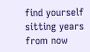find yourself sitting years from now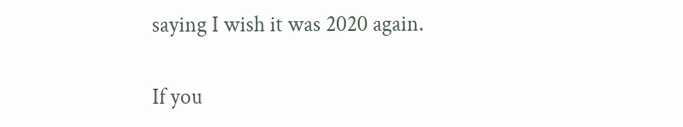saying I wish it was 2020 again.


If you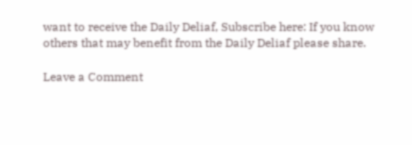want to receive the Daily Deliaf, Subscribe here: If you know others that may benefit from the Daily Deliaf please share.

Leave a Comment